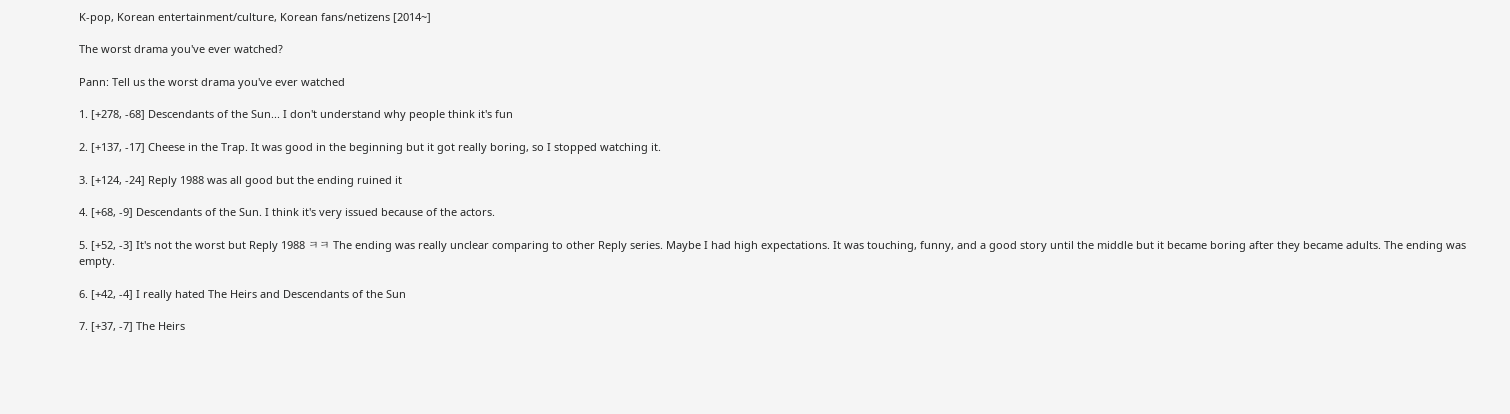K-pop, Korean entertainment/culture, Korean fans/netizens [2014~]

The worst drama you've ever watched?

Pann: Tell us the worst drama you've ever watched

1. [+278, -68] Descendants of the Sun... I don't understand why people think it's fun

2. [+137, -17] Cheese in the Trap. It was good in the beginning but it got really boring, so I stopped watching it.

3. [+124, -24] Reply 1988 was all good but the ending ruined it

4. [+68, -9] Descendants of the Sun. I think it's very issued because of the actors.

5. [+52, -3] It's not the worst but Reply 1988 ㅋㅋ The ending was really unclear comparing to other Reply series. Maybe I had high expectations. It was touching, funny, and a good story until the middle but it became boring after they became adults. The ending was empty.

6. [+42, -4] I really hated The Heirs and Descendants of the Sun

7. [+37, -7] The Heirs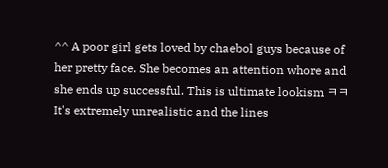^^ A poor girl gets loved by chaebol guys because of her pretty face. She becomes an attention whore and she ends up successful. This is ultimate lookism ㅋㅋ It's extremely unrealistic and the lines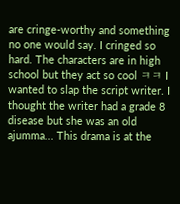are cringe-worthy and something no one would say. I cringed so hard. The characters are in high school but they act so cool ㅋㅋ I wanted to slap the script writer. I thought the writer had a grade 8 disease but she was an old ajumma... This drama is at the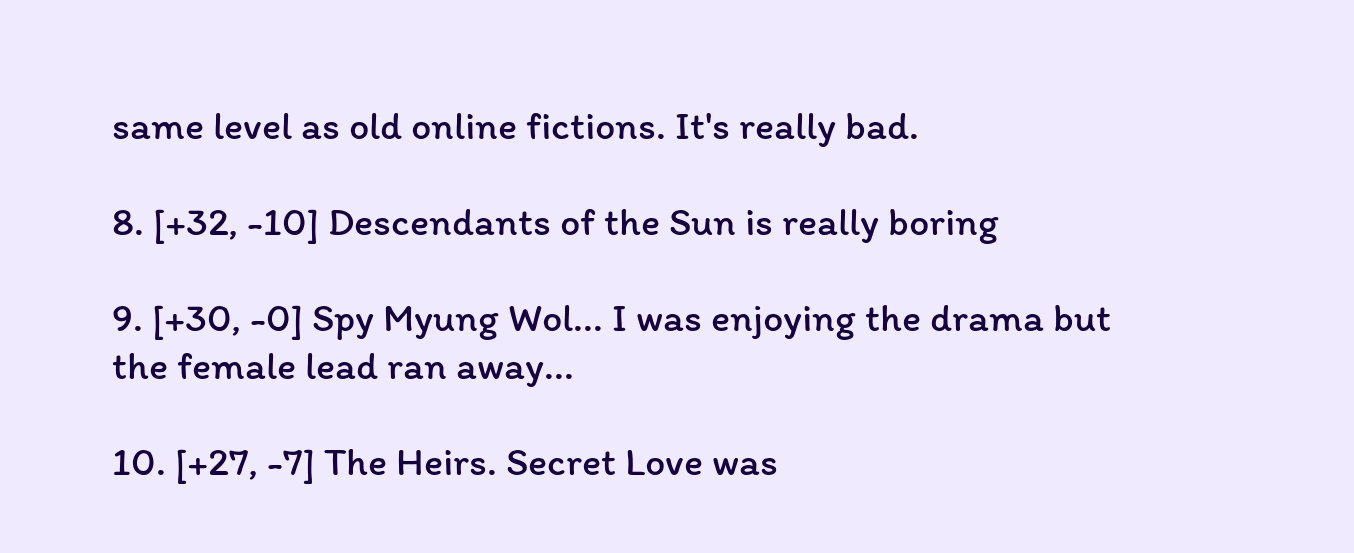same level as old online fictions. It's really bad.

8. [+32, -10] Descendants of the Sun is really boring

9. [+30, -0] Spy Myung Wol... I was enjoying the drama but the female lead ran away...

10. [+27, -7] The Heirs. Secret Love was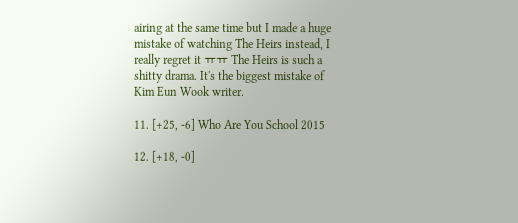airing at the same time but I made a huge mistake of watching The Heirs instead, I really regret it ㅠㅠ The Heirs is such a shitty drama. It's the biggest mistake of Kim Eun Wook writer.

11. [+25, -6] Who Are You School 2015

12. [+18, -0]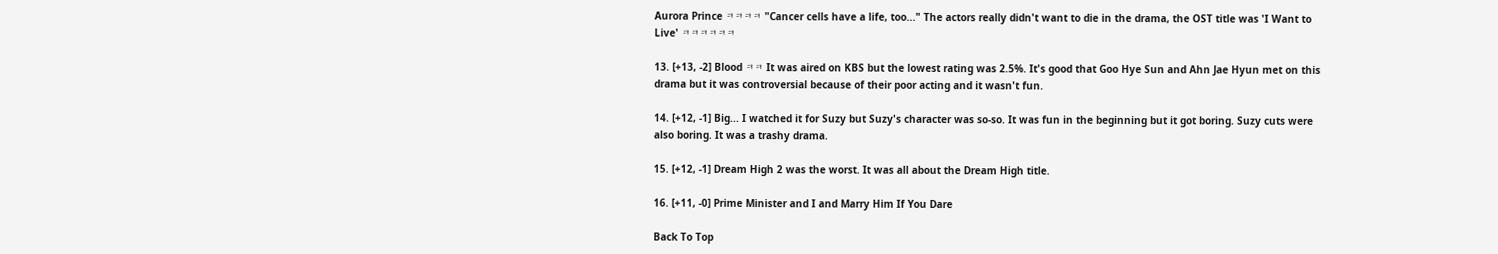Aurora Prince ㅋㅋㅋㅋ "Cancer cells have a life, too..." The actors really didn't want to die in the drama, the OST title was 'I Want to Live' ㅋㅋㅋㅋㅋㅋ

13. [+13, -2] Blood ㅋㅋ It was aired on KBS but the lowest rating was 2.5%. It's good that Goo Hye Sun and Ahn Jae Hyun met on this drama but it was controversial because of their poor acting and it wasn't fun.

14. [+12, -1] Big... I watched it for Suzy but Suzy's character was so-so. It was fun in the beginning but it got boring. Suzy cuts were also boring. It was a trashy drama.

15. [+12, -1] Dream High 2 was the worst. It was all about the Dream High title.

16. [+11, -0] Prime Minister and I and Marry Him If You Dare

Back To Top